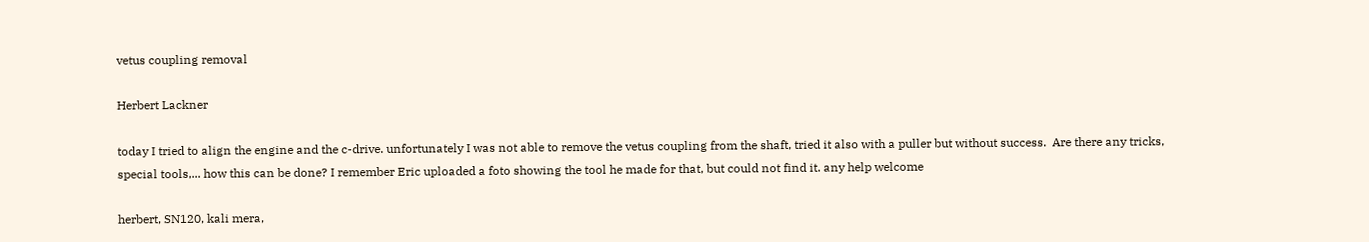vetus coupling removal

Herbert Lackner

today I tried to align the engine and the c-drive. unfortunately I was not able to remove the vetus coupling from the shaft, tried it also with a puller but without success.  Are there any tricks, special tools,... how this can be done? I remember Eric uploaded a foto showing the tool he made for that, but could not find it. any help welcome

herbert, SN120, kali mera,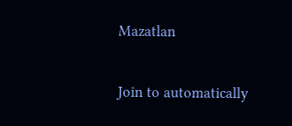Mazatlan

Join to automatically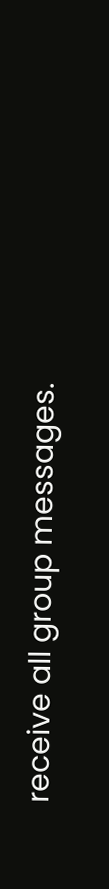receive all group messages.